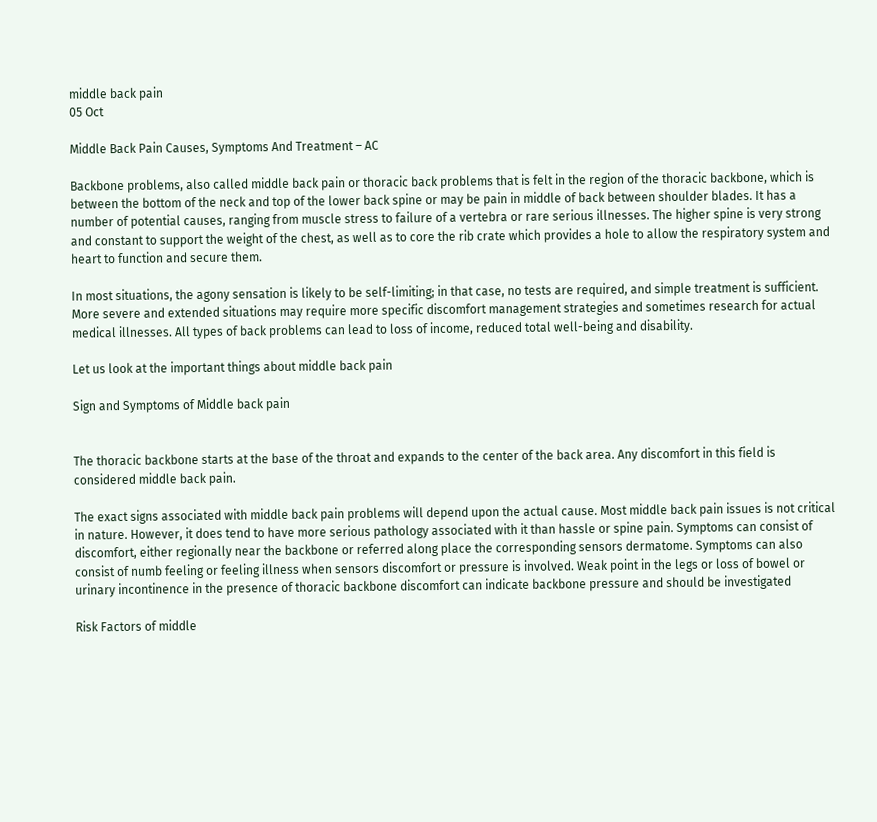middle back pain
05 Oct

Middle Back Pain Causes, Symptoms And Treatment – AC

Backbone problems, also called middle back pain or thoracic back problems that is felt in the region of the thoracic backbone, which is between the bottom of the neck and top of the lower back spine or may be pain in middle of back between shoulder blades. It has a number of potential causes, ranging from muscle stress to failure of a vertebra or rare serious illnesses. The higher spine is very strong and constant to support the weight of the chest, as well as to core the rib crate which provides a hole to allow the respiratory system and heart to function and secure them.

In most situations, the agony sensation is likely to be self-limiting; in that case, no tests are required, and simple treatment is sufficient. More severe and extended situations may require more specific discomfort management strategies and sometimes research for actual medical illnesses. All types of back problems can lead to loss of income, reduced total well-being and disability.

Let us look at the important things about middle back pain

Sign and Symptoms of Middle back pain


The thoracic backbone starts at the base of the throat and expands to the center of the back area. Any discomfort in this field is considered middle back pain.

The exact signs associated with middle back pain problems will depend upon the actual cause. Most middle back pain issues is not critical in nature. However, it does tend to have more serious pathology associated with it than hassle or spine pain. Symptoms can consist of discomfort, either regionally near the backbone or referred along place the corresponding sensors dermatome. Symptoms can also consist of numb feeling or feeling illness when sensors discomfort or pressure is involved. Weak point in the legs or loss of bowel or urinary incontinence in the presence of thoracic backbone discomfort can indicate backbone pressure and should be investigated

Risk Factors of middle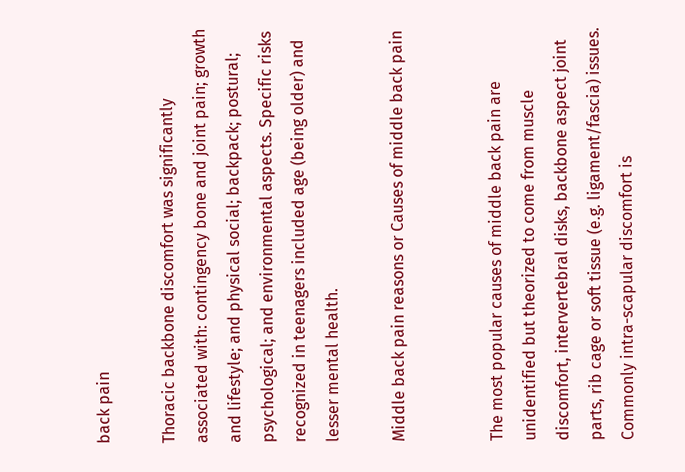back pain

Thoracic backbone discomfort was significantly associated with: contingency bone and joint pain; growth and lifestyle; and physical social; backpack; postural; psychological; and environmental aspects. Specific risks recognized in teenagers included age (being older) and lesser mental health.

Middle back pain reasons or Causes of middle back pain


The most popular causes of middle back pain are unidentified but theorized to come from muscle discomfort, intervertebral disks, backbone aspect joint parts, rib cage or soft tissue (e.g. ligament/fascia) issues. Commonly intra-scapular discomfort is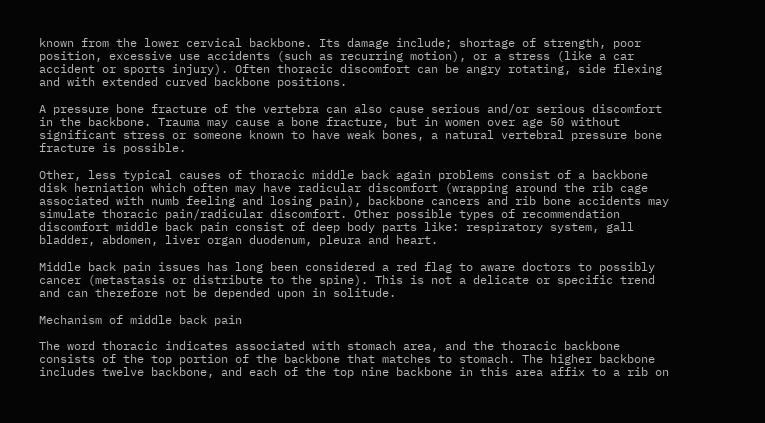known from the lower cervical backbone. Its damage include; shortage of strength, poor position, excessive use accidents (such as recurring motion), or a stress (like a car accident or sports injury). Often thoracic discomfort can be angry rotating, side flexing and with extended curved backbone positions.

A pressure bone fracture of the vertebra can also cause serious and/or serious discomfort in the backbone. Trauma may cause a bone fracture, but in women over age 50 without significant stress or someone known to have weak bones, a natural vertebral pressure bone fracture is possible.

Other, less typical causes of thoracic middle back again problems consist of a backbone disk herniation which often may have radicular discomfort (wrapping around the rib cage associated with numb feeling and losing pain), backbone cancers and rib bone accidents may simulate thoracic pain/radicular discomfort. Other possible types of recommendation discomfort middle back pain consist of deep body parts like: respiratory system, gall bladder, abdomen, liver organ duodenum, pleura and heart.

Middle back pain issues has long been considered a red flag to aware doctors to possibly cancer (metastasis or distribute to the spine). This is not a delicate or specific trend and can therefore not be depended upon in solitude.

Mechanism of middle back pain

The word thoracic indicates associated with stomach area, and the thoracic backbone consists of the top portion of the backbone that matches to stomach. The higher backbone includes twelve backbone, and each of the top nine backbone in this area affix to a rib on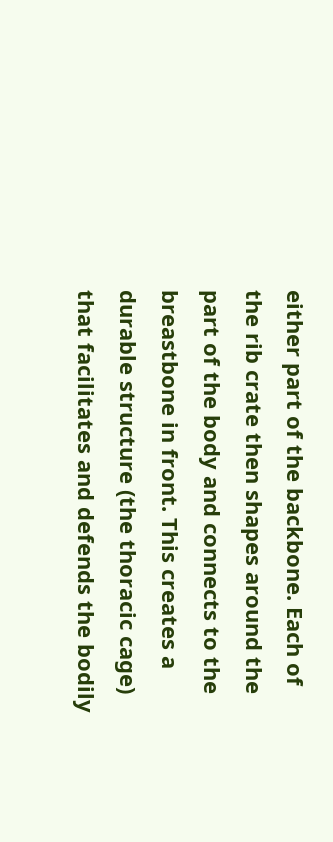either part of the backbone. Each of the rib crate then shapes around the part of the body and connects to the breastbone in front. This creates a durable structure (the thoracic cage) that facilitates and defends the bodily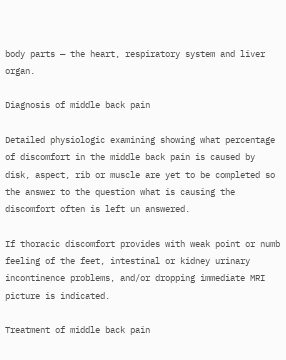body parts — the heart, respiratory system and liver organ.

Diagnosis of middle back pain

Detailed physiologic examining showing what percentage of discomfort in the middle back pain is caused by disk, aspect, rib or muscle are yet to be completed so the answer to the question what is causing the discomfort often is left un answered.

If thoracic discomfort provides with weak point or numb feeling of the feet, intestinal or kidney urinary incontinence problems, and/or dropping immediate MRI picture is indicated.

Treatment of middle back pain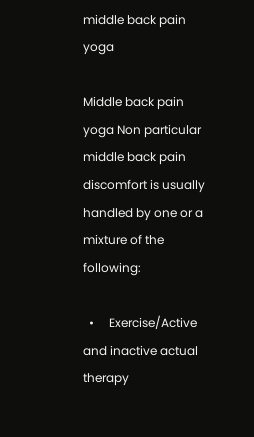middle back pain yoga

Middle back pain yoga Non particular middle back pain discomfort is usually handled by one or a mixture of the following:

  •     Exercise/Active and inactive actual therapy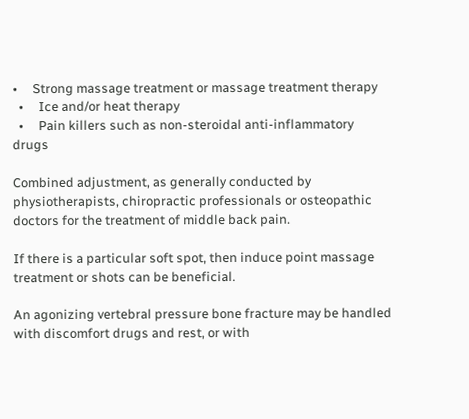•     Strong massage treatment or massage treatment therapy
  •     Ice and/or heat therapy
  •     Pain killers such as non-steroidal anti-inflammatory drugs

Combined adjustment, as generally conducted by physiotherapists, chiropractic professionals or osteopathic doctors for the treatment of middle back pain.

If there is a particular soft spot, then induce point massage treatment or shots can be beneficial.

An agonizing vertebral pressure bone fracture may be handled with discomfort drugs and rest, or with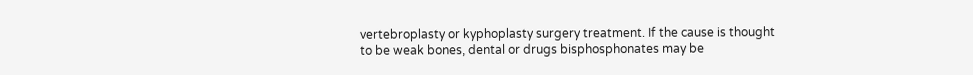vertebroplasty or kyphoplasty surgery treatment. If the cause is thought to be weak bones, dental or drugs bisphosphonates may be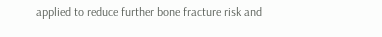applied to reduce further bone fracture risk and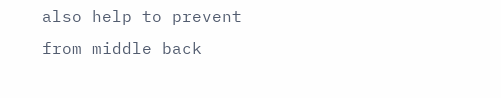also help to prevent from middle back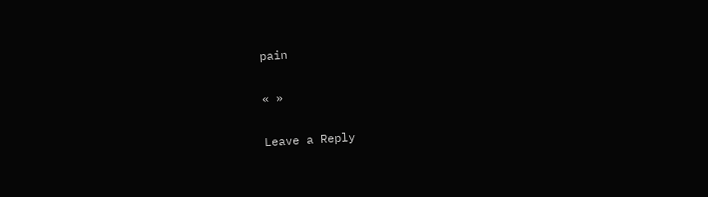pain

« »

Leave a Reply